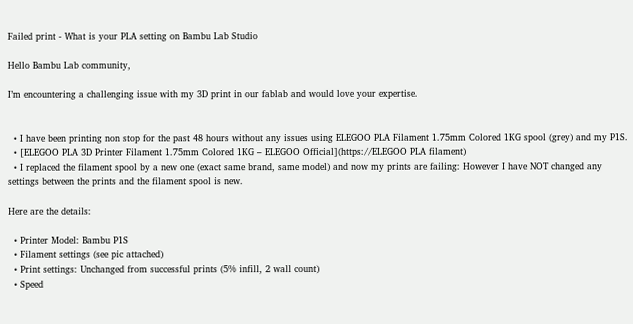Failed print - What is your PLA setting on Bambu Lab Studio

Hello Bambu Lab community,

I’m encountering a challenging issue with my 3D print in our fablab and would love your expertise.


  • I have been printing non stop for the past 48 hours without any issues using ELEGOO PLA Filament 1.75mm Colored 1KG spool (grey) and my P1S.
  • [ELEGOO PLA 3D Printer Filament 1.75mm Colored 1KG – ELEGOO Official](https://ELEGOO PLA filament)
  • I replaced the filament spool by a new one (exact same brand, same model) and now my prints are failing: However I have NOT changed any settings between the prints and the filament spool is new.

Here are the details:

  • Printer Model: Bambu P1S
  • Filament settings (see pic attached)
  • Print settings: Unchanged from successful prints (5% infill, 2 wall count)
  • Speed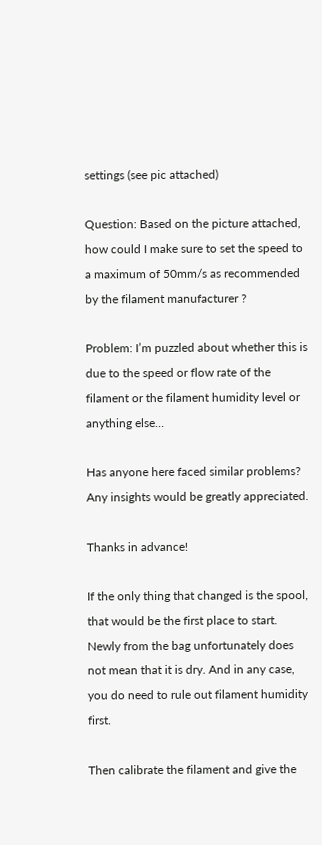settings (see pic attached)

Question: Based on the picture attached, how could I make sure to set the speed to a maximum of 50mm/s as recommended by the filament manufacturer ?

Problem: I’m puzzled about whether this is due to the speed or flow rate of the filament or the filament humidity level or anything else…

Has anyone here faced similar problems? Any insights would be greatly appreciated.

Thanks in advance!

If the only thing that changed is the spool, that would be the first place to start. Newly from the bag unfortunately does not mean that it is dry. And in any case, you do need to rule out filament humidity first.

Then calibrate the filament and give the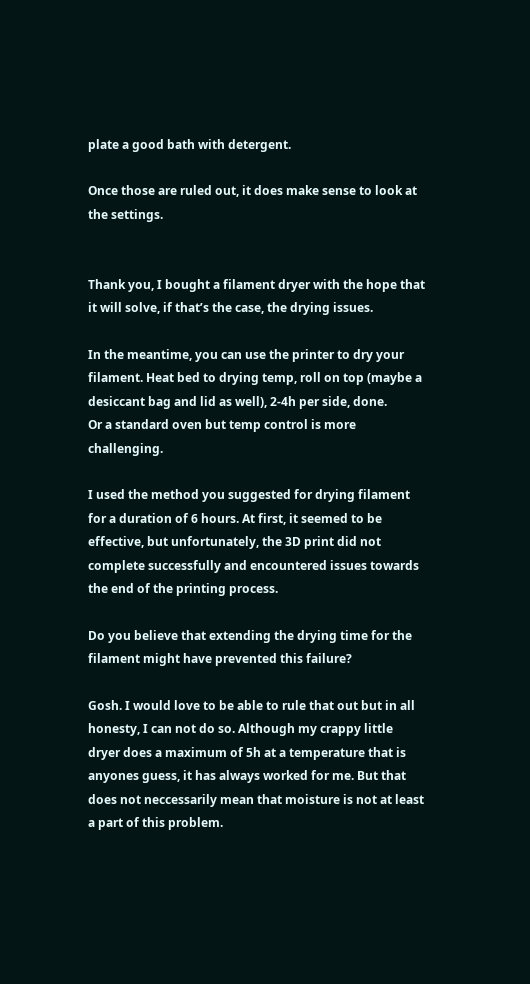plate a good bath with detergent.

Once those are ruled out, it does make sense to look at the settings.


Thank you, I bought a filament dryer with the hope that it will solve, if that’s the case, the drying issues.

In the meantime, you can use the printer to dry your filament. Heat bed to drying temp, roll on top (maybe a desiccant bag and lid as well), 2-4h per side, done.
Or a standard oven but temp control is more challenging.

I used the method you suggested for drying filament for a duration of 6 hours. At first, it seemed to be effective, but unfortunately, the 3D print did not complete successfully and encountered issues towards the end of the printing process.

Do you believe that extending the drying time for the filament might have prevented this failure?

Gosh. I would love to be able to rule that out but in all honesty, I can not do so. Although my crappy little dryer does a maximum of 5h at a temperature that is anyones guess, it has always worked for me. But that does not neccessarily mean that moisture is not at least a part of this problem.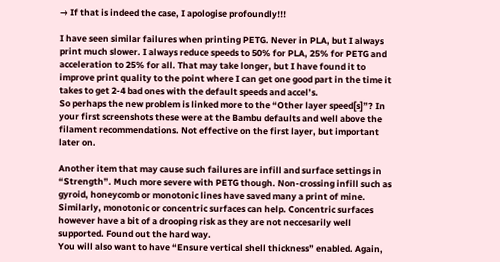→ If that is indeed the case, I apologise profoundly!!!

I have seen similar failures when printing PETG. Never in PLA, but I always print much slower. I always reduce speeds to 50% for PLA, 25% for PETG and acceleration to 25% for all. That may take longer, but I have found it to improve print quality to the point where I can get one good part in the time it takes to get 2-4 bad ones with the default speeds and accel’s.
So perhaps the new problem is linked more to the “Other layer speed[s]”? In your first screenshots these were at the Bambu defaults and well above the filament recommendations. Not effective on the first layer, but important later on.

Another item that may cause such failures are infill and surface settings in “Strength”. Much more severe with PETG though. Non-crossing infill such as gyroid, honeycomb or monotonic lines have saved many a print of mine. Similarly, monotonic or concentric surfaces can help. Concentric surfaces however have a bit of a drooping risk as they are not neccesarily well supported. Found out the hard way.
You will also want to have “Ensure vertical shell thickness” enabled. Again,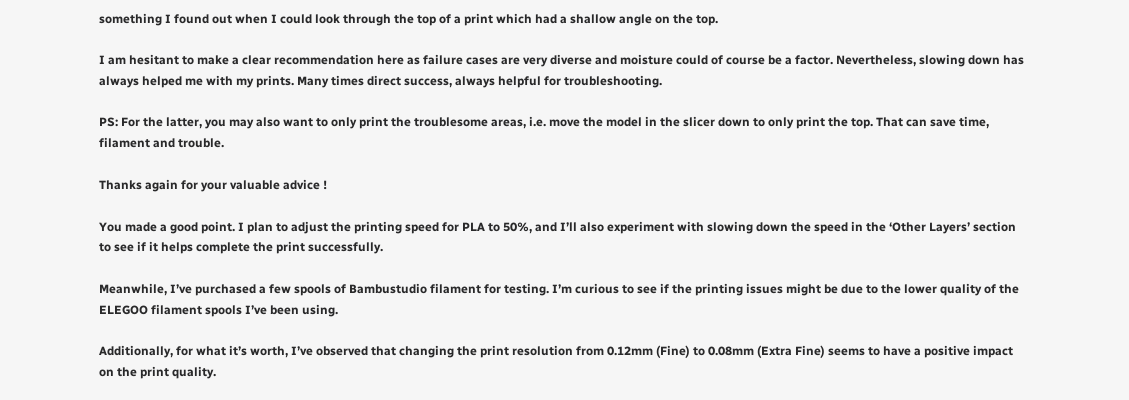something I found out when I could look through the top of a print which had a shallow angle on the top.

I am hesitant to make a clear recommendation here as failure cases are very diverse and moisture could of course be a factor. Nevertheless, slowing down has always helped me with my prints. Many times direct success, always helpful for troubleshooting.

PS: For the latter, you may also want to only print the troublesome areas, i.e. move the model in the slicer down to only print the top. That can save time, filament and trouble.

Thanks again for your valuable advice !

You made a good point. I plan to adjust the printing speed for PLA to 50%, and I’ll also experiment with slowing down the speed in the ‘Other Layers’ section to see if it helps complete the print successfully.

Meanwhile, I’ve purchased a few spools of Bambustudio filament for testing. I’m curious to see if the printing issues might be due to the lower quality of the ELEGOO filament spools I’ve been using.

Additionally, for what it’s worth, I’ve observed that changing the print resolution from 0.12mm (Fine) to 0.08mm (Extra Fine) seems to have a positive impact on the print quality.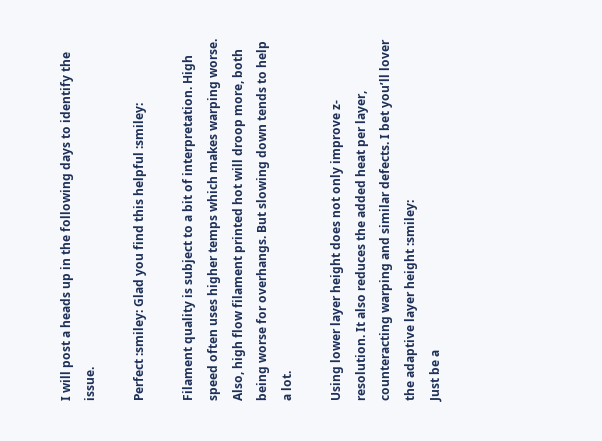I will post a heads up in the following days to identify the issue.

Perfect :smiley: Glad you find this helpful :smiley:

Filament quality is subject to a bit of interpretation. High speed often uses higher temps which makes warping worse. Also, high flow filament printed hot will droop more, both being worse for overhangs. But slowing down tends to help a lot.

Using lower layer height does not only improve z-resolution. It also reduces the added heat per layer, counteracting warping and similar defects. I bet you’ll lover the adaptive layer height :smiley:
Just be a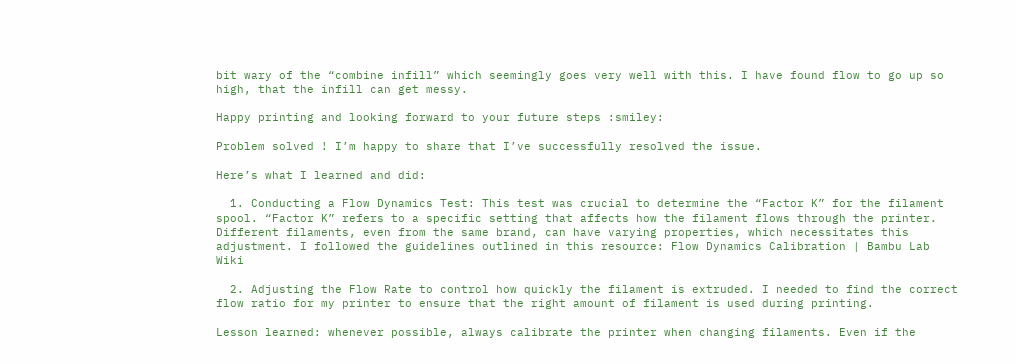bit wary of the “combine infill” which seemingly goes very well with this. I have found flow to go up so high, that the infill can get messy.

Happy printing and looking forward to your future steps :smiley:

Problem solved ! I’m happy to share that I’ve successfully resolved the issue.

Here’s what I learned and did:

  1. Conducting a Flow Dynamics Test: This test was crucial to determine the “Factor K” for the filament spool. “Factor K” refers to a specific setting that affects how the filament flows through the printer. Different filaments, even from the same brand, can have varying properties, which necessitates this adjustment. I followed the guidelines outlined in this resource: Flow Dynamics Calibration | Bambu Lab Wiki

  2. Adjusting the Flow Rate to control how quickly the filament is extruded. I needed to find the correct flow ratio for my printer to ensure that the right amount of filament is used during printing.

Lesson learned: whenever possible, always calibrate the printer when changing filaments. Even if the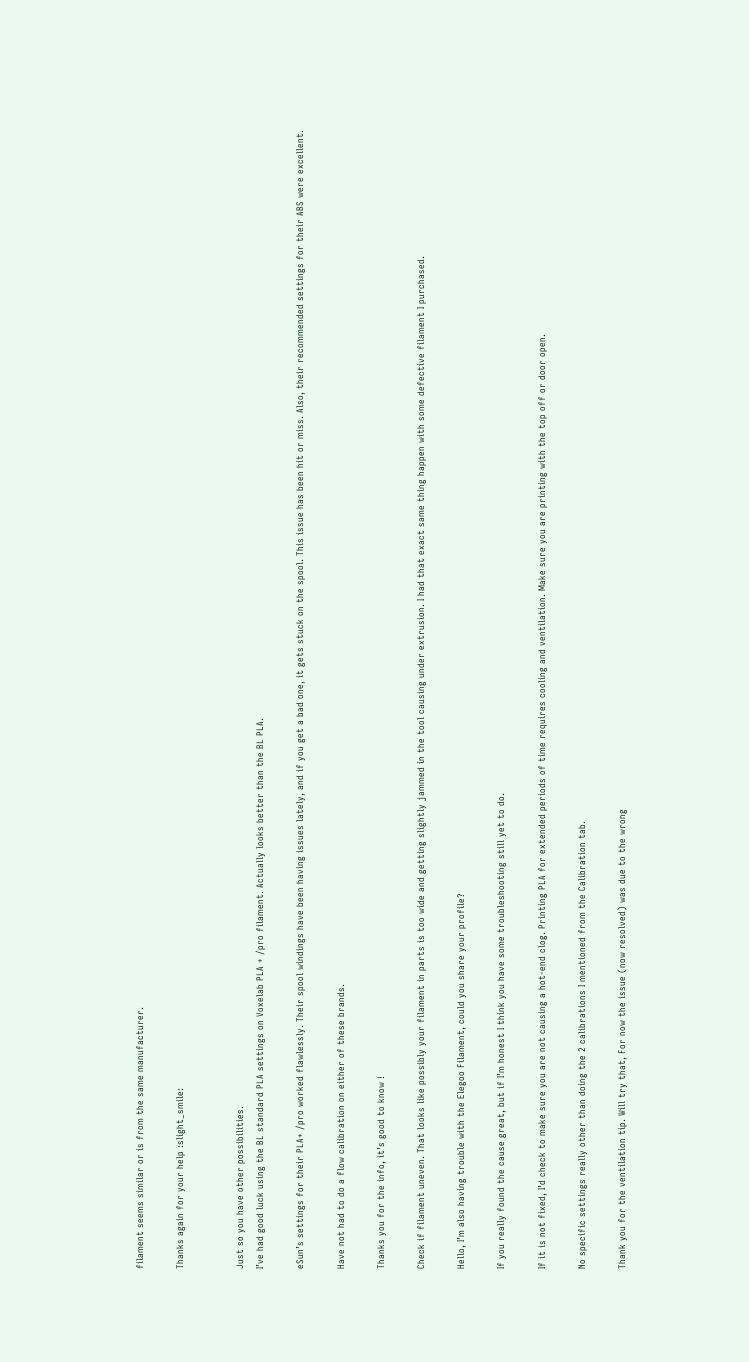filament seems similar or is from the same manufacturer.

Thanks again for your help :slight_smile:


Just so you have other possibilities.
I’ve had good luck using the BL standard PLA settings on Voxelab PLA + /pro filament. Actually looks better than the BL PLA.

eSun’s settings for their PLA+ /pro worked flawlessly. Their spool windings have been having issues lately, and if you get a bad one, it gets stuck on the spool. This issue has been hit or miss. Also, their recommended settings for their ABS were excellent.

Have not had to do a flow calibration on either of these brands.

Thanks you for the info, it’s good to know !

Check if filament uneven. That looks like possibly your filament in parts is too wide and getting slightly jammed in the tool causing under extrusion. I had that exact same thing happen with some defective filament I purchased.

Hello, I’m also having trouble with the Elegoo Filament, could you share your profile?

If you really found the cause great, but if I’m honest I think you have some troubleshooting still yet to do.

If it is not fixed, I’d check to make sure you are not causing a hot-end clog. Printing PLA for extended periods of time requires cooling and ventilation. Make sure you are printing with the top off or door open.

No specific settings really other than doing the 2 calibrations I mentioned from the Calibration tab.

Thank you for the ventilation tip. Will try that, For now the issue (now resolved) was due to the wrong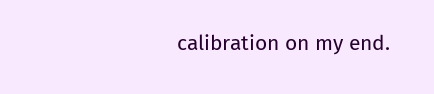calibration on my end.